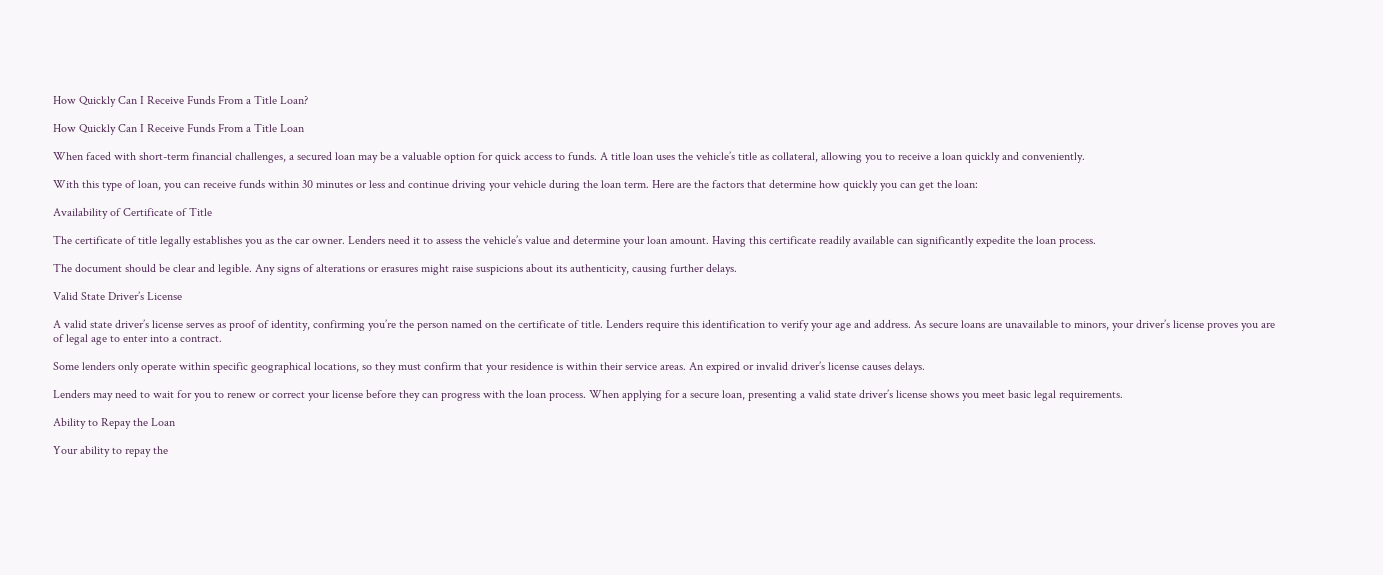How Quickly Can I Receive Funds From a Title Loan?

How Quickly Can I Receive Funds From a Title Loan

When faced with short-term financial challenges, a secured loan may be a valuable option for quick access to funds. A title loan uses the vehicle’s title as collateral, allowing you to receive a loan quickly and conveniently.

With this type of loan, you can receive funds within 30 minutes or less and continue driving your vehicle during the loan term. Here are the factors that determine how quickly you can get the loan:

Availability of Certificate of Title

The certificate of title legally establishes you as the car owner. Lenders need it to assess the vehicle’s value and determine your loan amount. Having this certificate readily available can significantly expedite the loan process.

The document should be clear and legible. Any signs of alterations or erasures might raise suspicions about its authenticity, causing further delays.

Valid State Driver’s License

A valid state driver’s license serves as proof of identity, confirming you’re the person named on the certificate of title. Lenders require this identification to verify your age and address. As secure loans are unavailable to minors, your driver’s license proves you are of legal age to enter into a contract.

Some lenders only operate within specific geographical locations, so they must confirm that your residence is within their service areas. An expired or invalid driver’s license causes delays.

Lenders may need to wait for you to renew or correct your license before they can progress with the loan process. When applying for a secure loan, presenting a valid state driver’s license shows you meet basic legal requirements.

Ability to Repay the Loan

Your ability to repay the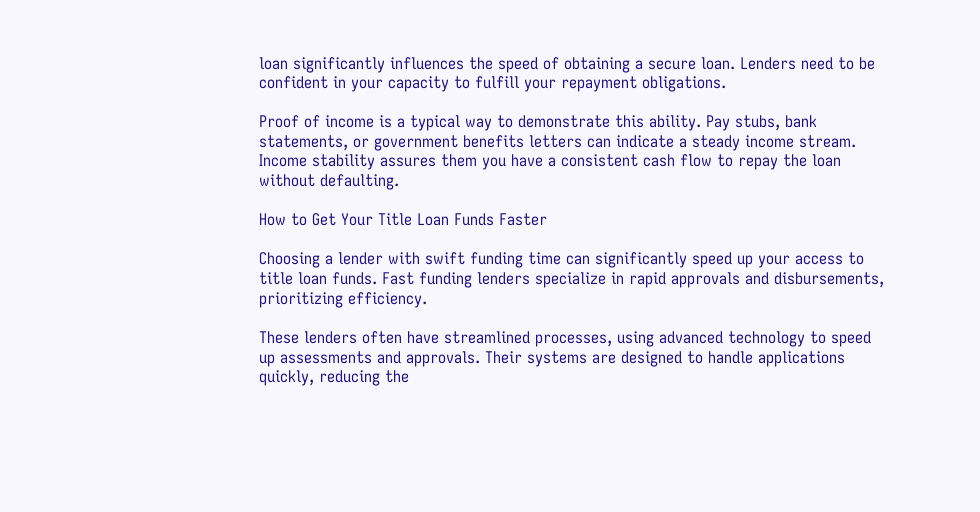loan significantly influences the speed of obtaining a secure loan. Lenders need to be confident in your capacity to fulfill your repayment obligations.

Proof of income is a typical way to demonstrate this ability. Pay stubs, bank statements, or government benefits letters can indicate a steady income stream. Income stability assures them you have a consistent cash flow to repay the loan without defaulting.

How to Get Your Title Loan Funds Faster

Choosing a lender with swift funding time can significantly speed up your access to title loan funds. Fast funding lenders specialize in rapid approvals and disbursements, prioritizing efficiency.

These lenders often have streamlined processes, using advanced technology to speed up assessments and approvals. Their systems are designed to handle applications quickly, reducing the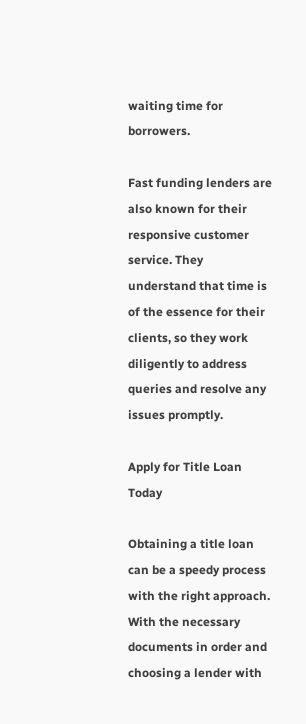waiting time for borrowers.

Fast funding lenders are also known for their responsive customer service. They understand that time is of the essence for their clients, so they work diligently to address queries and resolve any issues promptly.

Apply for Title Loan Today

Obtaining a title loan can be a speedy process with the right approach. With the necessary documents in order and choosing a lender with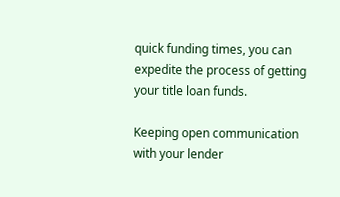quick funding times, you can expedite the process of getting your title loan funds.

Keeping open communication with your lender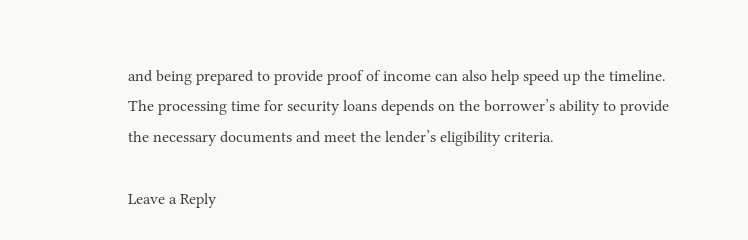and being prepared to provide proof of income can also help speed up the timeline. The processing time for security loans depends on the borrower’s ability to provide the necessary documents and meet the lender’s eligibility criteria.

Leave a Reply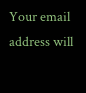Your email address will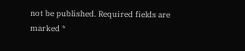not be published. Required fields are marked *